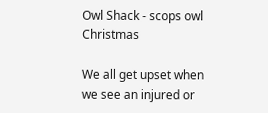Owl Shack - scops owl Christmas

We all get upset when we see an injured or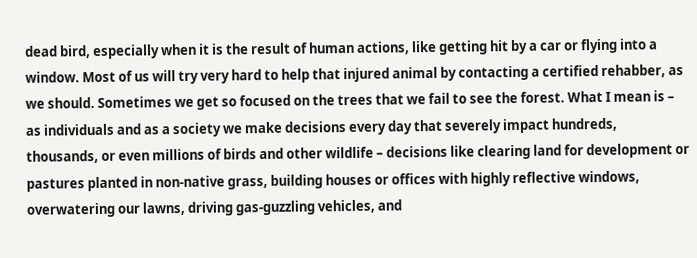dead bird, especially when it is the result of human actions, like getting hit by a car or flying into a window. Most of us will try very hard to help that injured animal by contacting a certified rehabber, as we should. Sometimes we get so focused on the trees that we fail to see the forest. What I mean is – as individuals and as a society we make decisions every day that severely impact hundreds, thousands, or even millions of birds and other wildlife – decisions like clearing land for development or pastures planted in non-native grass, building houses or offices with highly reflective windows, overwatering our lawns, driving gas-guzzling vehicles, and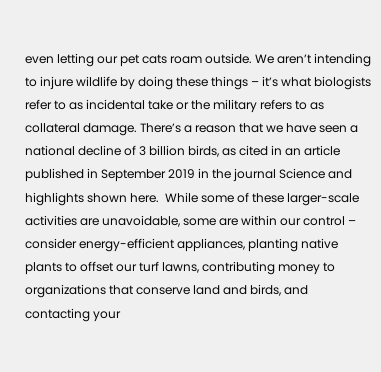even letting our pet cats roam outside. We aren’t intending to injure wildlife by doing these things – it’s what biologists refer to as incidental take or the military refers to as collateral damage. There’s a reason that we have seen a national decline of 3 billion birds, as cited in an article published in September 2019 in the journal Science and highlights shown here.  While some of these larger-scale activities are unavoidable, some are within our control – consider energy-efficient appliances, planting native plants to offset our turf lawns, contributing money to organizations that conserve land and birds, and contacting your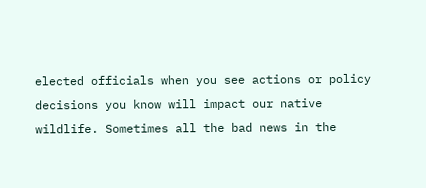elected officials when you see actions or policy decisions you know will impact our native wildlife. Sometimes all the bad news in the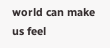world can make us feel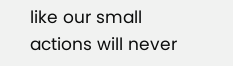like our small actions will never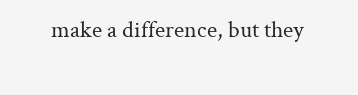make a difference, but they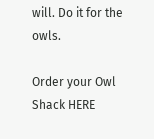will. Do it for the owls.

Order your Owl Shack HERE